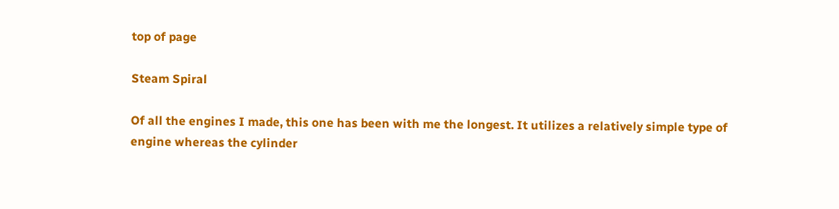top of page

Steam Spiral

Of all the engines I made, this one has been with me the longest. It utilizes a relatively simple type of engine whereas the cylinder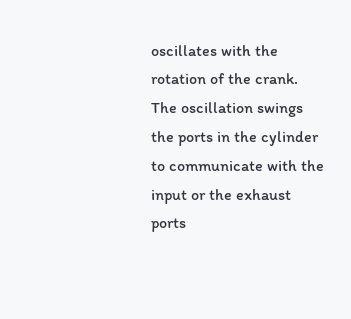oscillates with the rotation of the crank. The oscillation swings the ports in the cylinder to communicate with the input or the exhaust ports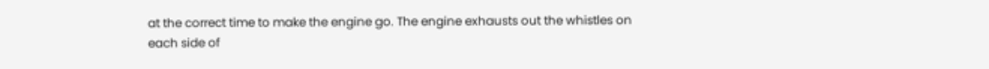at the correct time to make the engine go. The engine exhausts out the whistles on each side of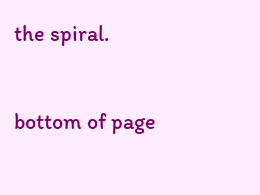the spiral.

bottom of page